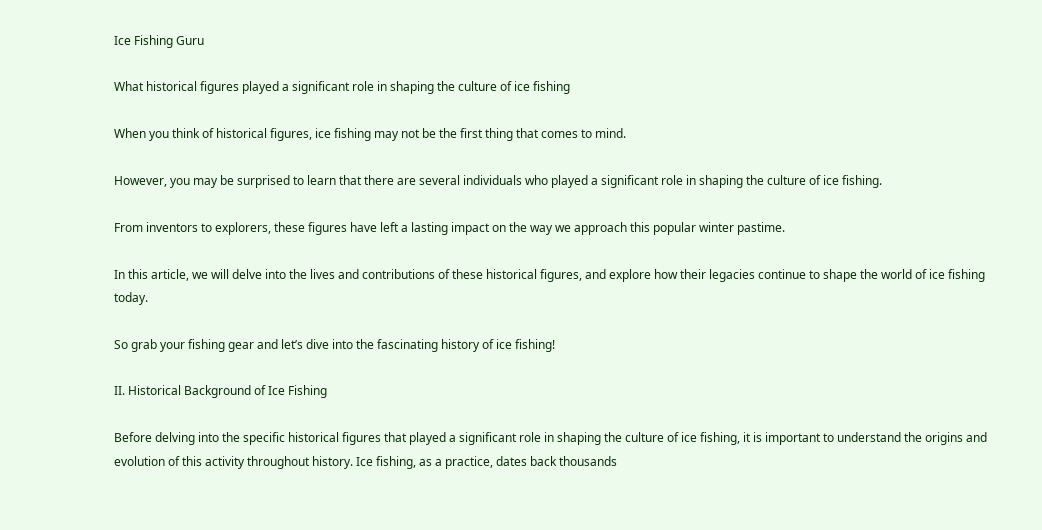Ice Fishing Guru

What historical figures played a significant role in shaping the culture of ice fishing

When you think of historical figures, ice fishing may not be the first thing that comes to mind.

However, you may be surprised to learn that there are several individuals who played a significant role in shaping the culture of ice fishing.

From inventors to explorers, these figures have left a lasting impact on the way we approach this popular winter pastime.

In this article, we will delve into the lives and contributions of these historical figures, and explore how their legacies continue to shape the world of ice fishing today.

So grab your fishing gear and let’s dive into the fascinating history of ice fishing!

II. Historical Background of Ice Fishing

Before delving into the specific historical figures that played a significant role in shaping the culture of ice fishing, it is important to understand the origins and evolution of this activity throughout history. Ice fishing, as a practice, dates back thousands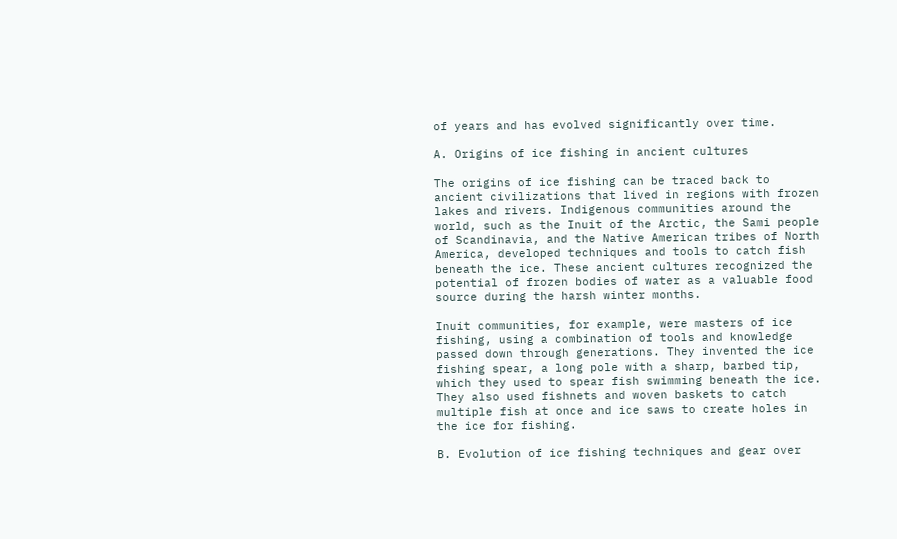of years and has evolved significantly over time.

A. Origins of ice fishing in ancient cultures

The origins of ice fishing can be traced back to ancient civilizations that lived in regions with frozen lakes and rivers. Indigenous communities around the world, such as the Inuit of the Arctic, the Sami people of Scandinavia, and the Native American tribes of North America, developed techniques and tools to catch fish beneath the ice. These ancient cultures recognized the potential of frozen bodies of water as a valuable food source during the harsh winter months.

Inuit communities, for example, were masters of ice fishing, using a combination of tools and knowledge passed down through generations. They invented the ice fishing spear, a long pole with a sharp, barbed tip, which they used to spear fish swimming beneath the ice. They also used fishnets and woven baskets to catch multiple fish at once and ice saws to create holes in the ice for fishing.

B. Evolution of ice fishing techniques and gear over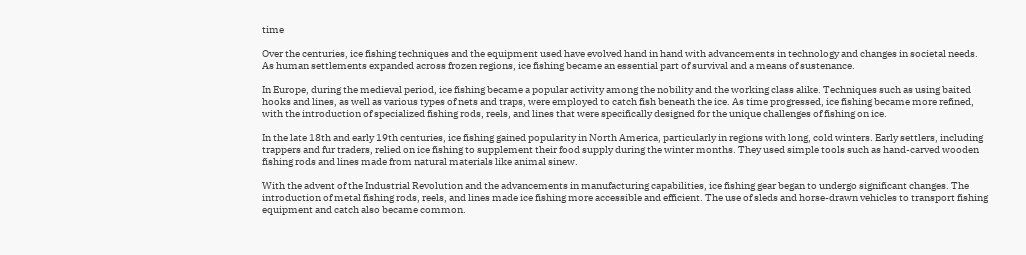time

Over the centuries, ice fishing techniques and the equipment used have evolved hand in hand with advancements in technology and changes in societal needs. As human settlements expanded across frozen regions, ice fishing became an essential part of survival and a means of sustenance.

In Europe, during the medieval period, ice fishing became a popular activity among the nobility and the working class alike. Techniques such as using baited hooks and lines, as well as various types of nets and traps, were employed to catch fish beneath the ice. As time progressed, ice fishing became more refined, with the introduction of specialized fishing rods, reels, and lines that were specifically designed for the unique challenges of fishing on ice.

In the late 18th and early 19th centuries, ice fishing gained popularity in North America, particularly in regions with long, cold winters. Early settlers, including trappers and fur traders, relied on ice fishing to supplement their food supply during the winter months. They used simple tools such as hand-carved wooden fishing rods and lines made from natural materials like animal sinew.

With the advent of the Industrial Revolution and the advancements in manufacturing capabilities, ice fishing gear began to undergo significant changes. The introduction of metal fishing rods, reels, and lines made ice fishing more accessible and efficient. The use of sleds and horse-drawn vehicles to transport fishing equipment and catch also became common.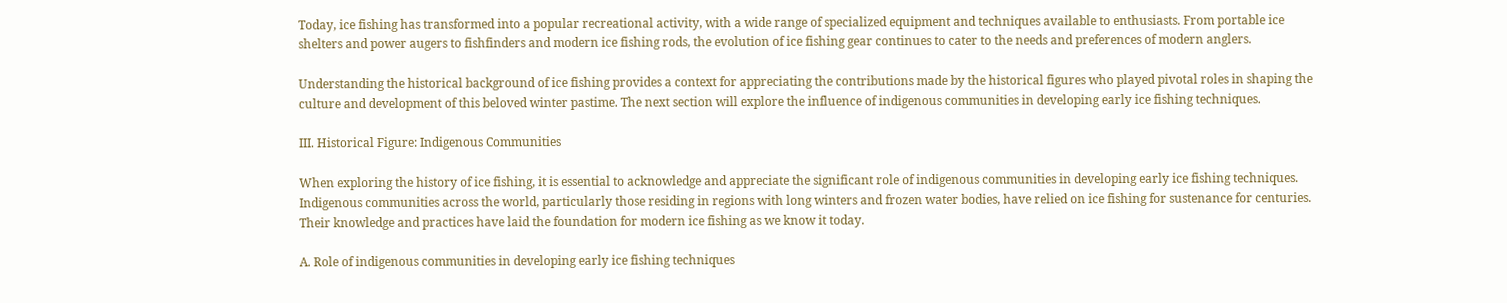Today, ice fishing has transformed into a popular recreational activity, with a wide range of specialized equipment and techniques available to enthusiasts. From portable ice shelters and power augers to fishfinders and modern ice fishing rods, the evolution of ice fishing gear continues to cater to the needs and preferences of modern anglers.

Understanding the historical background of ice fishing provides a context for appreciating the contributions made by the historical figures who played pivotal roles in shaping the culture and development of this beloved winter pastime. The next section will explore the influence of indigenous communities in developing early ice fishing techniques.

III. Historical Figure: Indigenous Communities

When exploring the history of ice fishing, it is essential to acknowledge and appreciate the significant role of indigenous communities in developing early ice fishing techniques. Indigenous communities across the world, particularly those residing in regions with long winters and frozen water bodies, have relied on ice fishing for sustenance for centuries. Their knowledge and practices have laid the foundation for modern ice fishing as we know it today.

A. Role of indigenous communities in developing early ice fishing techniques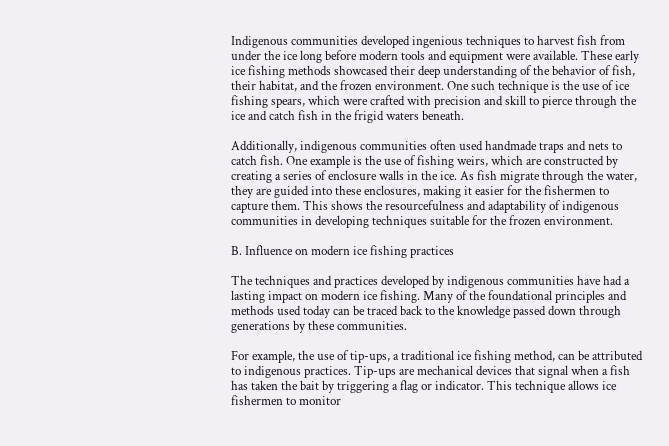Indigenous communities developed ingenious techniques to harvest fish from under the ice long before modern tools and equipment were available. These early ice fishing methods showcased their deep understanding of the behavior of fish, their habitat, and the frozen environment. One such technique is the use of ice fishing spears, which were crafted with precision and skill to pierce through the ice and catch fish in the frigid waters beneath.

Additionally, indigenous communities often used handmade traps and nets to catch fish. One example is the use of fishing weirs, which are constructed by creating a series of enclosure walls in the ice. As fish migrate through the water, they are guided into these enclosures, making it easier for the fishermen to capture them. This shows the resourcefulness and adaptability of indigenous communities in developing techniques suitable for the frozen environment.

B. Influence on modern ice fishing practices

The techniques and practices developed by indigenous communities have had a lasting impact on modern ice fishing. Many of the foundational principles and methods used today can be traced back to the knowledge passed down through generations by these communities.

For example, the use of tip-ups, a traditional ice fishing method, can be attributed to indigenous practices. Tip-ups are mechanical devices that signal when a fish has taken the bait by triggering a flag or indicator. This technique allows ice fishermen to monitor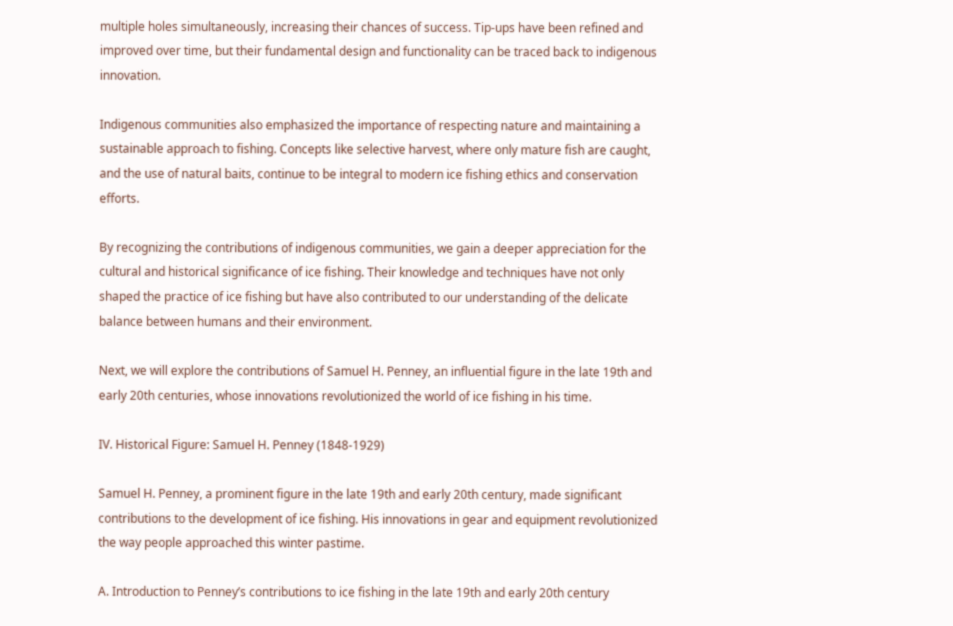multiple holes simultaneously, increasing their chances of success. Tip-ups have been refined and improved over time, but their fundamental design and functionality can be traced back to indigenous innovation.

Indigenous communities also emphasized the importance of respecting nature and maintaining a sustainable approach to fishing. Concepts like selective harvest, where only mature fish are caught, and the use of natural baits, continue to be integral to modern ice fishing ethics and conservation efforts.

By recognizing the contributions of indigenous communities, we gain a deeper appreciation for the cultural and historical significance of ice fishing. Their knowledge and techniques have not only shaped the practice of ice fishing but have also contributed to our understanding of the delicate balance between humans and their environment.

Next, we will explore the contributions of Samuel H. Penney, an influential figure in the late 19th and early 20th centuries, whose innovations revolutionized the world of ice fishing in his time.

IV. Historical Figure: Samuel H. Penney (1848-1929)

Samuel H. Penney, a prominent figure in the late 19th and early 20th century, made significant contributions to the development of ice fishing. His innovations in gear and equipment revolutionized the way people approached this winter pastime.

A. Introduction to Penney’s contributions to ice fishing in the late 19th and early 20th century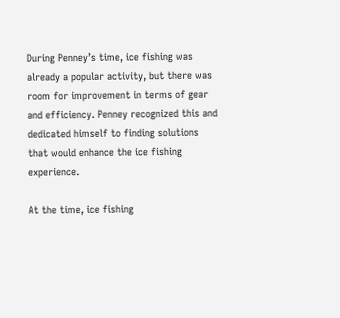During Penney’s time, ice fishing was already a popular activity, but there was room for improvement in terms of gear and efficiency. Penney recognized this and dedicated himself to finding solutions that would enhance the ice fishing experience.

At the time, ice fishing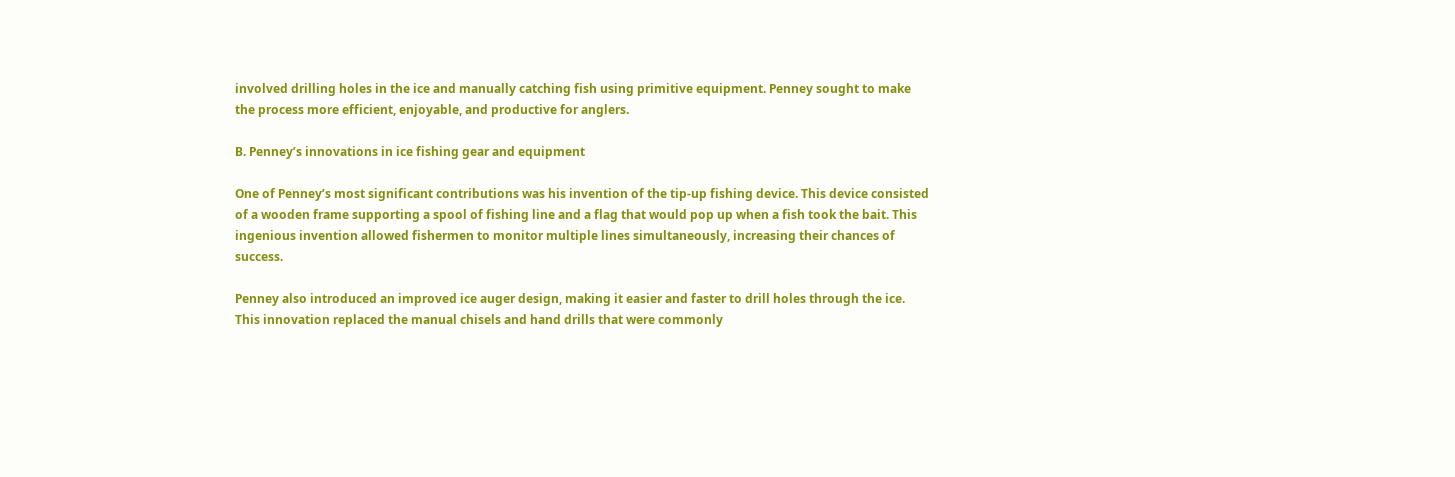involved drilling holes in the ice and manually catching fish using primitive equipment. Penney sought to make the process more efficient, enjoyable, and productive for anglers.

B. Penney’s innovations in ice fishing gear and equipment

One of Penney’s most significant contributions was his invention of the tip-up fishing device. This device consisted of a wooden frame supporting a spool of fishing line and a flag that would pop up when a fish took the bait. This ingenious invention allowed fishermen to monitor multiple lines simultaneously, increasing their chances of success.

Penney also introduced an improved ice auger design, making it easier and faster to drill holes through the ice. This innovation replaced the manual chisels and hand drills that were commonly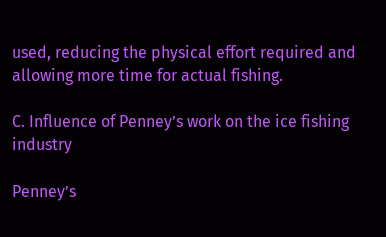used, reducing the physical effort required and allowing more time for actual fishing.

C. Influence of Penney’s work on the ice fishing industry

Penney’s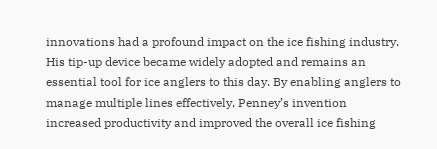innovations had a profound impact on the ice fishing industry. His tip-up device became widely adopted and remains an essential tool for ice anglers to this day. By enabling anglers to manage multiple lines effectively, Penney’s invention increased productivity and improved the overall ice fishing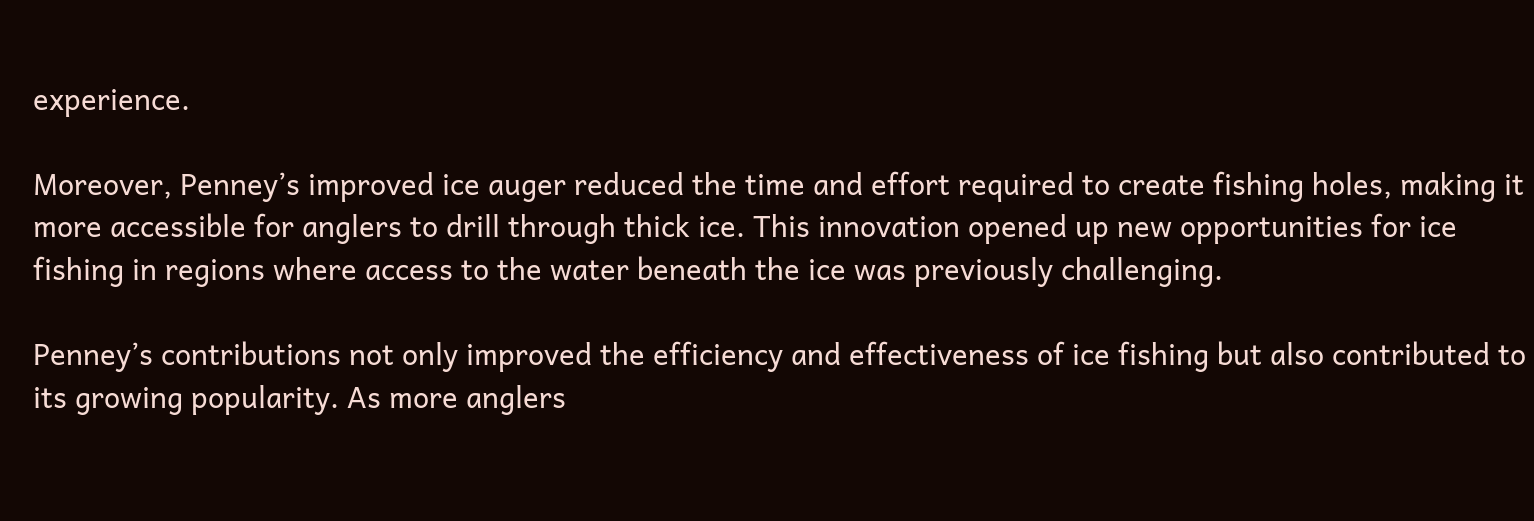experience.

Moreover, Penney’s improved ice auger reduced the time and effort required to create fishing holes, making it more accessible for anglers to drill through thick ice. This innovation opened up new opportunities for ice fishing in regions where access to the water beneath the ice was previously challenging.

Penney’s contributions not only improved the efficiency and effectiveness of ice fishing but also contributed to its growing popularity. As more anglers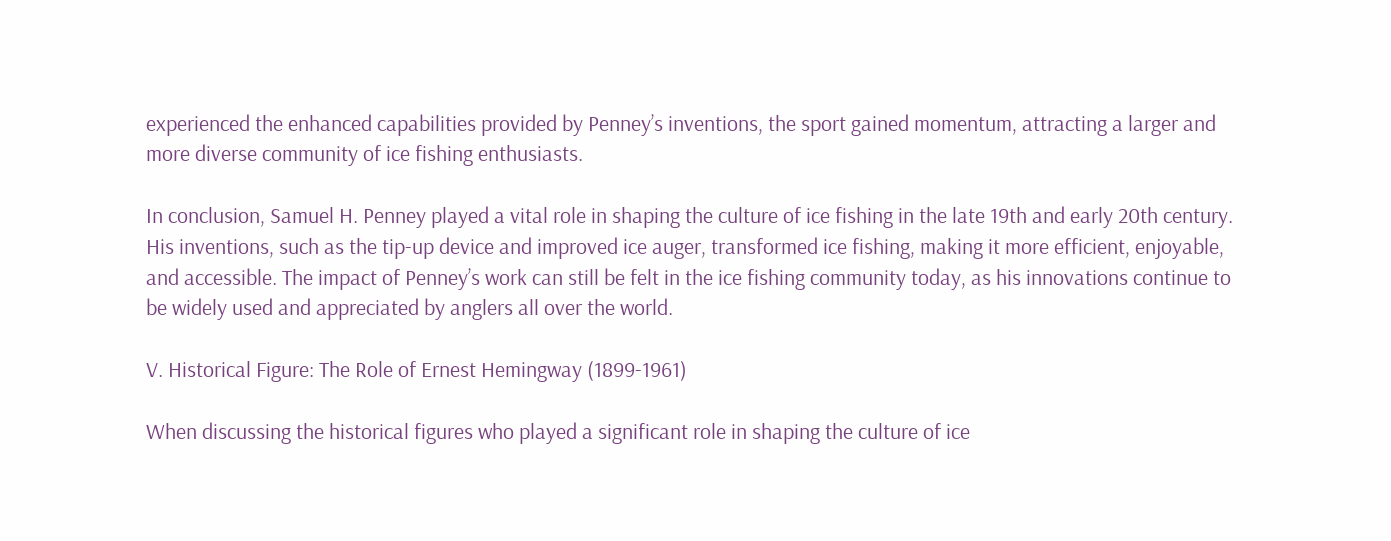experienced the enhanced capabilities provided by Penney’s inventions, the sport gained momentum, attracting a larger and more diverse community of ice fishing enthusiasts.

In conclusion, Samuel H. Penney played a vital role in shaping the culture of ice fishing in the late 19th and early 20th century. His inventions, such as the tip-up device and improved ice auger, transformed ice fishing, making it more efficient, enjoyable, and accessible. The impact of Penney’s work can still be felt in the ice fishing community today, as his innovations continue to be widely used and appreciated by anglers all over the world.

V. Historical Figure: The Role of Ernest Hemingway (1899-1961)

When discussing the historical figures who played a significant role in shaping the culture of ice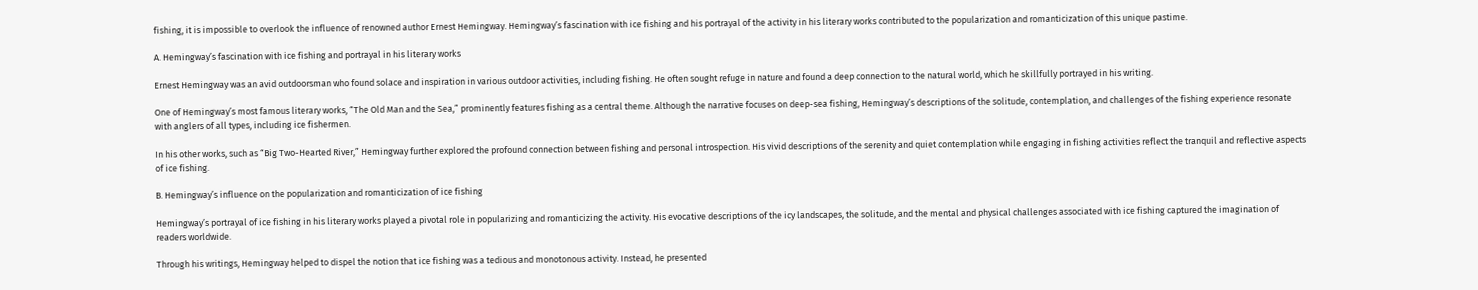fishing, it is impossible to overlook the influence of renowned author Ernest Hemingway. Hemingway’s fascination with ice fishing and his portrayal of the activity in his literary works contributed to the popularization and romanticization of this unique pastime.

A. Hemingway’s fascination with ice fishing and portrayal in his literary works

Ernest Hemingway was an avid outdoorsman who found solace and inspiration in various outdoor activities, including fishing. He often sought refuge in nature and found a deep connection to the natural world, which he skillfully portrayed in his writing.

One of Hemingway’s most famous literary works, “The Old Man and the Sea,” prominently features fishing as a central theme. Although the narrative focuses on deep-sea fishing, Hemingway’s descriptions of the solitude, contemplation, and challenges of the fishing experience resonate with anglers of all types, including ice fishermen.

In his other works, such as “Big Two-Hearted River,” Hemingway further explored the profound connection between fishing and personal introspection. His vivid descriptions of the serenity and quiet contemplation while engaging in fishing activities reflect the tranquil and reflective aspects of ice fishing.

B. Hemingway’s influence on the popularization and romanticization of ice fishing

Hemingway’s portrayal of ice fishing in his literary works played a pivotal role in popularizing and romanticizing the activity. His evocative descriptions of the icy landscapes, the solitude, and the mental and physical challenges associated with ice fishing captured the imagination of readers worldwide.

Through his writings, Hemingway helped to dispel the notion that ice fishing was a tedious and monotonous activity. Instead, he presented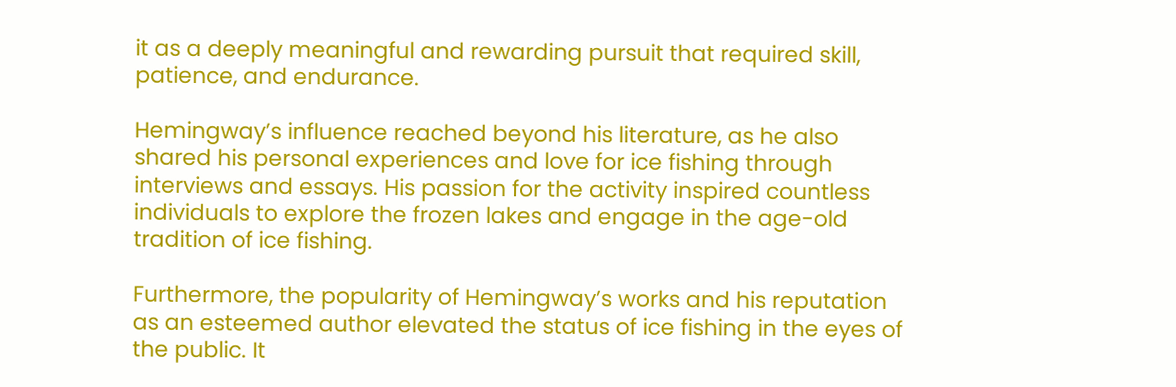it as a deeply meaningful and rewarding pursuit that required skill, patience, and endurance.

Hemingway’s influence reached beyond his literature, as he also shared his personal experiences and love for ice fishing through interviews and essays. His passion for the activity inspired countless individuals to explore the frozen lakes and engage in the age-old tradition of ice fishing.

Furthermore, the popularity of Hemingway’s works and his reputation as an esteemed author elevated the status of ice fishing in the eyes of the public. It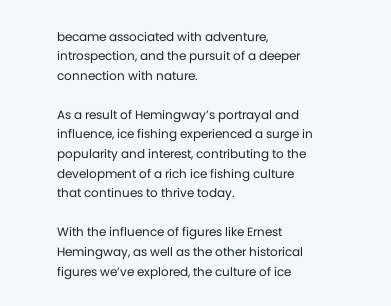became associated with adventure, introspection, and the pursuit of a deeper connection with nature.

As a result of Hemingway’s portrayal and influence, ice fishing experienced a surge in popularity and interest, contributing to the development of a rich ice fishing culture that continues to thrive today.

With the influence of figures like Ernest Hemingway, as well as the other historical figures we’ve explored, the culture of ice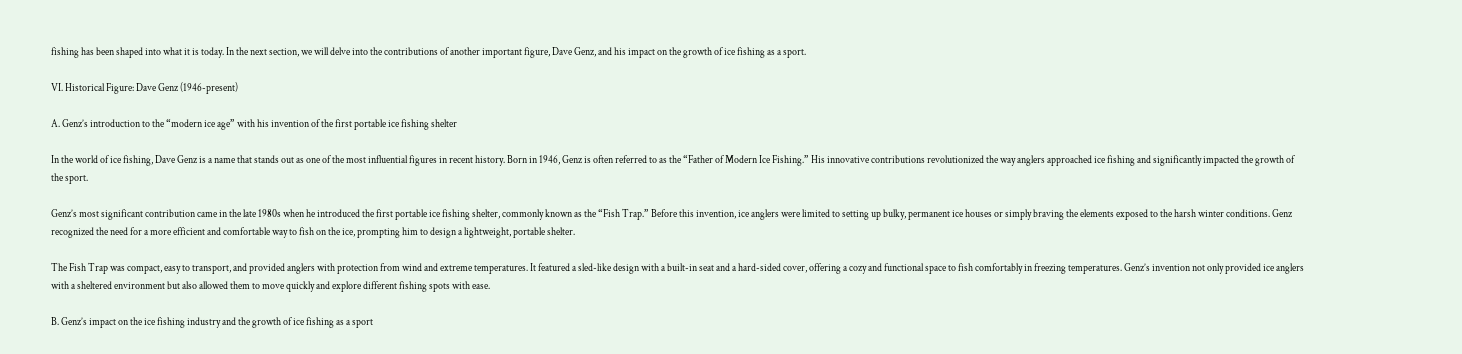fishing has been shaped into what it is today. In the next section, we will delve into the contributions of another important figure, Dave Genz, and his impact on the growth of ice fishing as a sport.

VI. Historical Figure: Dave Genz (1946-present)

A. Genz’s introduction to the “modern ice age” with his invention of the first portable ice fishing shelter

In the world of ice fishing, Dave Genz is a name that stands out as one of the most influential figures in recent history. Born in 1946, Genz is often referred to as the “Father of Modern Ice Fishing.” His innovative contributions revolutionized the way anglers approached ice fishing and significantly impacted the growth of the sport.

Genz’s most significant contribution came in the late 1980s when he introduced the first portable ice fishing shelter, commonly known as the “Fish Trap.” Before this invention, ice anglers were limited to setting up bulky, permanent ice houses or simply braving the elements exposed to the harsh winter conditions. Genz recognized the need for a more efficient and comfortable way to fish on the ice, prompting him to design a lightweight, portable shelter.

The Fish Trap was compact, easy to transport, and provided anglers with protection from wind and extreme temperatures. It featured a sled-like design with a built-in seat and a hard-sided cover, offering a cozy and functional space to fish comfortably in freezing temperatures. Genz’s invention not only provided ice anglers with a sheltered environment but also allowed them to move quickly and explore different fishing spots with ease.

B. Genz’s impact on the ice fishing industry and the growth of ice fishing as a sport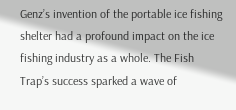Genz’s invention of the portable ice fishing shelter had a profound impact on the ice fishing industry as a whole. The Fish Trap’s success sparked a wave of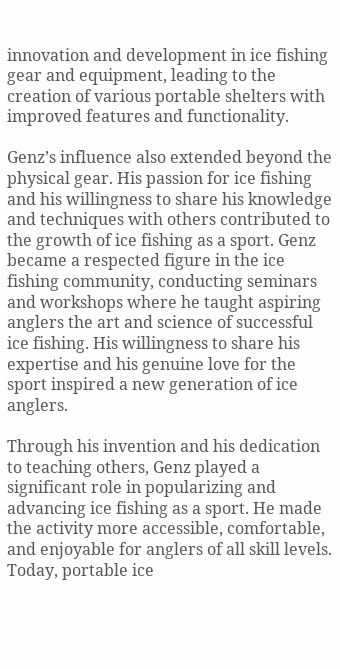innovation and development in ice fishing gear and equipment, leading to the creation of various portable shelters with improved features and functionality.

Genz’s influence also extended beyond the physical gear. His passion for ice fishing and his willingness to share his knowledge and techniques with others contributed to the growth of ice fishing as a sport. Genz became a respected figure in the ice fishing community, conducting seminars and workshops where he taught aspiring anglers the art and science of successful ice fishing. His willingness to share his expertise and his genuine love for the sport inspired a new generation of ice anglers.

Through his invention and his dedication to teaching others, Genz played a significant role in popularizing and advancing ice fishing as a sport. He made the activity more accessible, comfortable, and enjoyable for anglers of all skill levels. Today, portable ice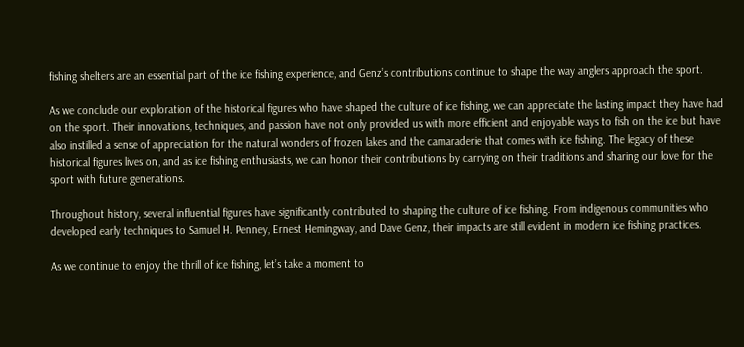fishing shelters are an essential part of the ice fishing experience, and Genz’s contributions continue to shape the way anglers approach the sport.

As we conclude our exploration of the historical figures who have shaped the culture of ice fishing, we can appreciate the lasting impact they have had on the sport. Their innovations, techniques, and passion have not only provided us with more efficient and enjoyable ways to fish on the ice but have also instilled a sense of appreciation for the natural wonders of frozen lakes and the camaraderie that comes with ice fishing. The legacy of these historical figures lives on, and as ice fishing enthusiasts, we can honor their contributions by carrying on their traditions and sharing our love for the sport with future generations.

Throughout history, several influential figures have significantly contributed to shaping the culture of ice fishing. From indigenous communities who developed early techniques to Samuel H. Penney, Ernest Hemingway, and Dave Genz, their impacts are still evident in modern ice fishing practices.

As we continue to enjoy the thrill of ice fishing, let’s take a moment to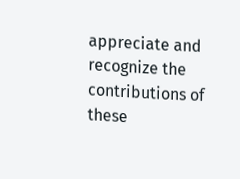appreciate and recognize the contributions of these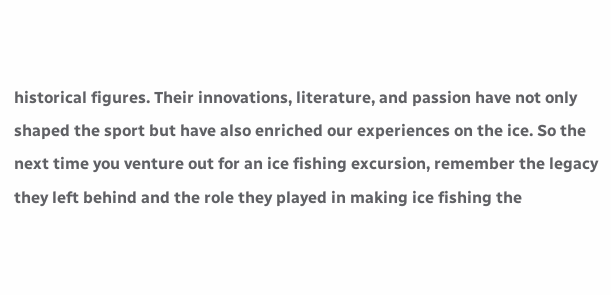historical figures. Their innovations, literature, and passion have not only shaped the sport but have also enriched our experiences on the ice. So the next time you venture out for an ice fishing excursion, remember the legacy they left behind and the role they played in making ice fishing the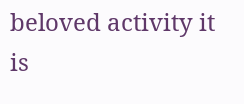beloved activity it is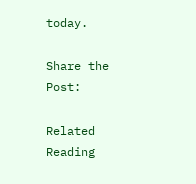today.

Share the Post:

Related Reading